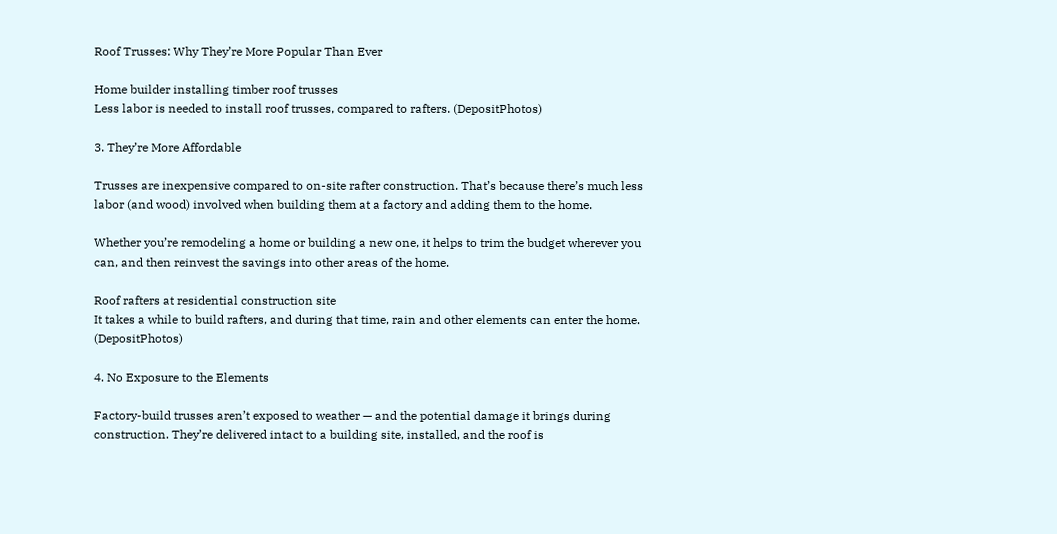Roof Trusses: Why They’re More Popular Than Ever

Home builder installing timber roof trusses
Less labor is needed to install roof trusses, compared to rafters. (DepositPhotos)

3. They’re More Affordable

Trusses are inexpensive compared to on-site rafter construction. That’s because there’s much less labor (and wood) involved when building them at a factory and adding them to the home.

Whether you’re remodeling a home or building a new one, it helps to trim the budget wherever you can, and then reinvest the savings into other areas of the home.

Roof rafters at residential construction site
It takes a while to build rafters, and during that time, rain and other elements can enter the home. (DepositPhotos)

4. No Exposure to the Elements

Factory-build trusses aren’t exposed to weather — and the potential damage it brings during construction. They’re delivered intact to a building site, installed, and the roof is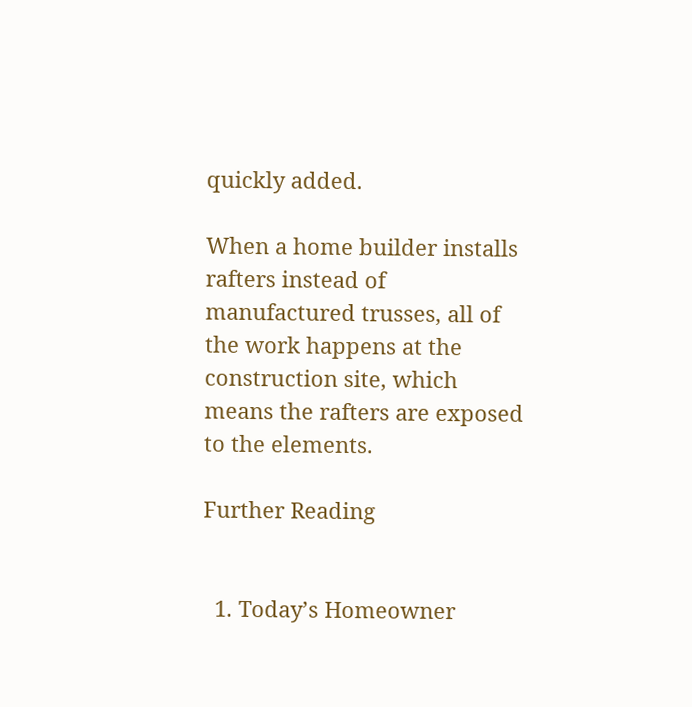quickly added.

When a home builder installs rafters instead of manufactured trusses, all of the work happens at the construction site, which means the rafters are exposed to the elements.

Further Reading


  1. Today’s Homeowner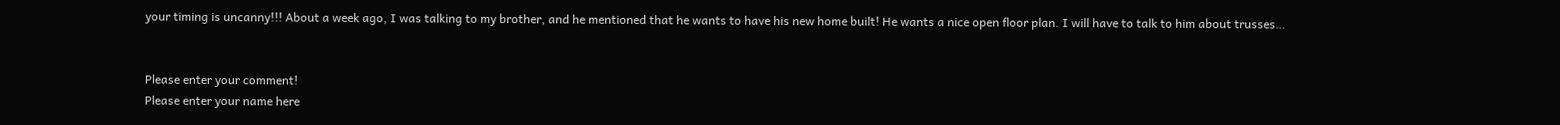your timing is uncanny!!! About a week ago, I was talking to my brother, and he mentioned that he wants to have his new home built! He wants a nice open floor plan. I will have to talk to him about trusses…


Please enter your comment!
Please enter your name here